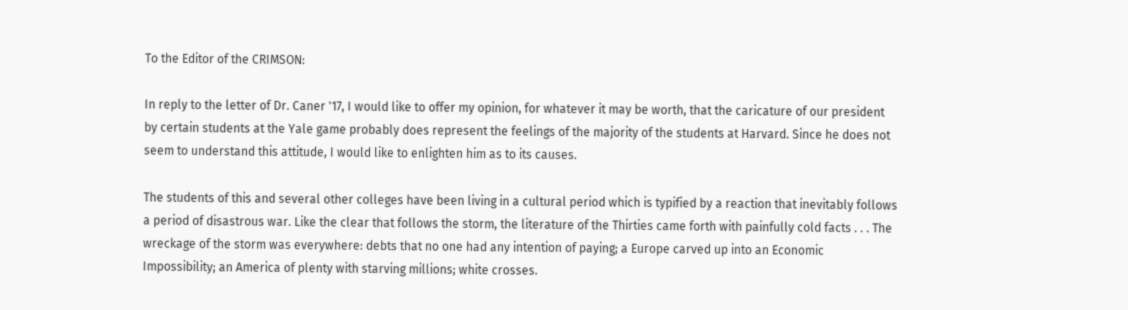To the Editor of the CRIMSON:

In reply to the letter of Dr. Caner '17, I would like to offer my opinion, for whatever it may be worth, that the caricature of our president by certain students at the Yale game probably does represent the feelings of the majority of the students at Harvard. Since he does not seem to understand this attitude, I would like to enlighten him as to its causes.

The students of this and several other colleges have been living in a cultural period which is typified by a reaction that inevitably follows a period of disastrous war. Like the clear that follows the storm, the literature of the Thirties came forth with painfully cold facts . . . The wreckage of the storm was everywhere: debts that no one had any intention of paying; a Europe carved up into an Economic Impossibility; an America of plenty with starving millions; white crosses.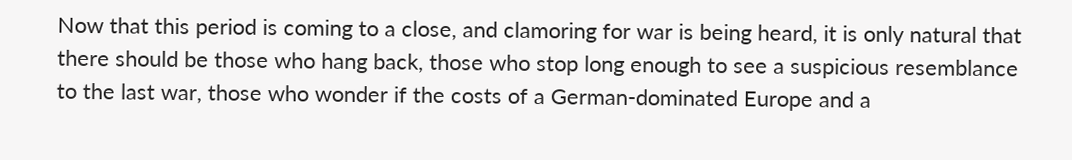Now that this period is coming to a close, and clamoring for war is being heard, it is only natural that there should be those who hang back, those who stop long enough to see a suspicious resemblance to the last war, those who wonder if the costs of a German-dominated Europe and a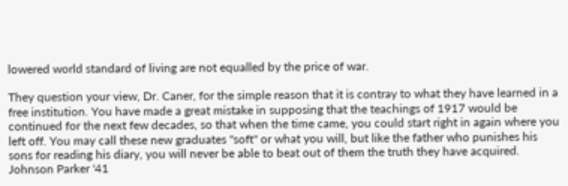lowered world standard of living are not equalled by the price of war.

They question your view, Dr. Caner, for the simple reason that it is contray to what they have learned in a free institution. You have made a great mistake in supposing that the teachings of 1917 would be continued for the next few decades, so that when the time came, you could start right in again where you left off. You may call these new graduates "soft" or what you will, but like the father who punishes his sons for reading his diary, you will never be able to beat out of them the truth they have acquired. Johnson Parker '41